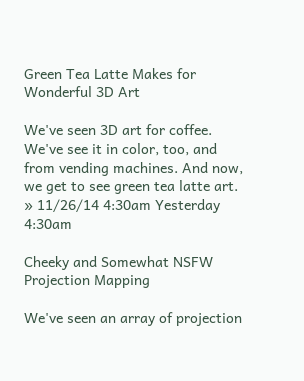Green Tea Latte Makes for Wonderful 3D Art

We've seen 3D art for coffee. We've see it in color, too, and from vending machines. And now, we get to see green tea latte art. » 11/26/14 4:30am Yesterday 4:30am

Cheeky and Somewhat NSFW Projection Mapping

We've seen an array of projection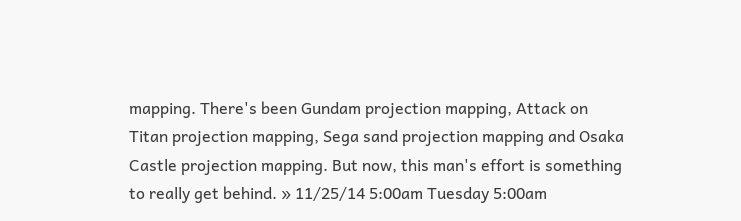mapping. There's been Gundam projection mapping, Attack on Titan projection mapping, Sega sand projection mapping and Osaka Castle projection mapping. But now, this man's effort is something to really get behind. » 11/25/14 5:00am Tuesday 5:00am